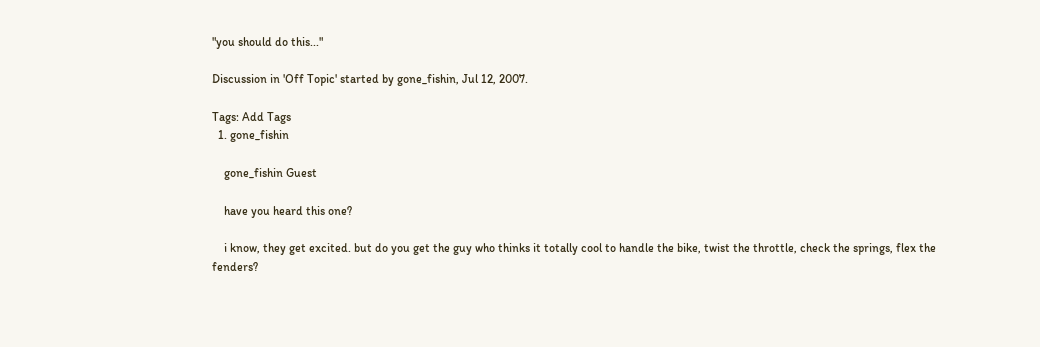"you should do this..."

Discussion in 'Off Topic' started by gone_fishin, Jul 12, 2007.

Tags: Add Tags
  1. gone_fishin

    gone_fishin Guest

    have you heard this one?

    i know, they get excited. but do you get the guy who thinks it totally cool to handle the bike, twist the throttle, check the springs, flex the fenders?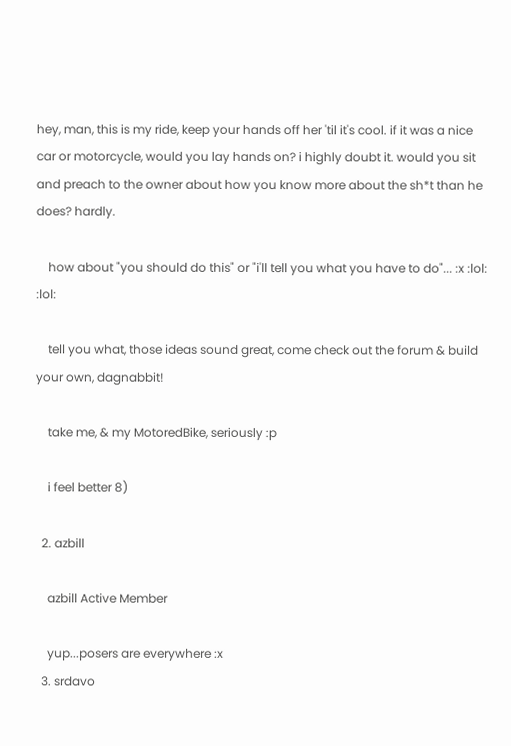hey, man, this is my ride, keep your hands off her 'til it's cool. if it was a nice car or motorcycle, would you lay hands on? i highly doubt it. would you sit and preach to the owner about how you know more about the sh*t than he does? hardly.

    how about "you should do this" or "i'll tell you what you have to do"... :x :lol: :lol:

    tell you what, those ideas sound great, come check out the forum & build your own, dagnabbit!

    take me, & my MotoredBike, seriously :p

    i feel better 8)

  2. azbill

    azbill Active Member

    yup...posers are everywhere :x
  3. srdavo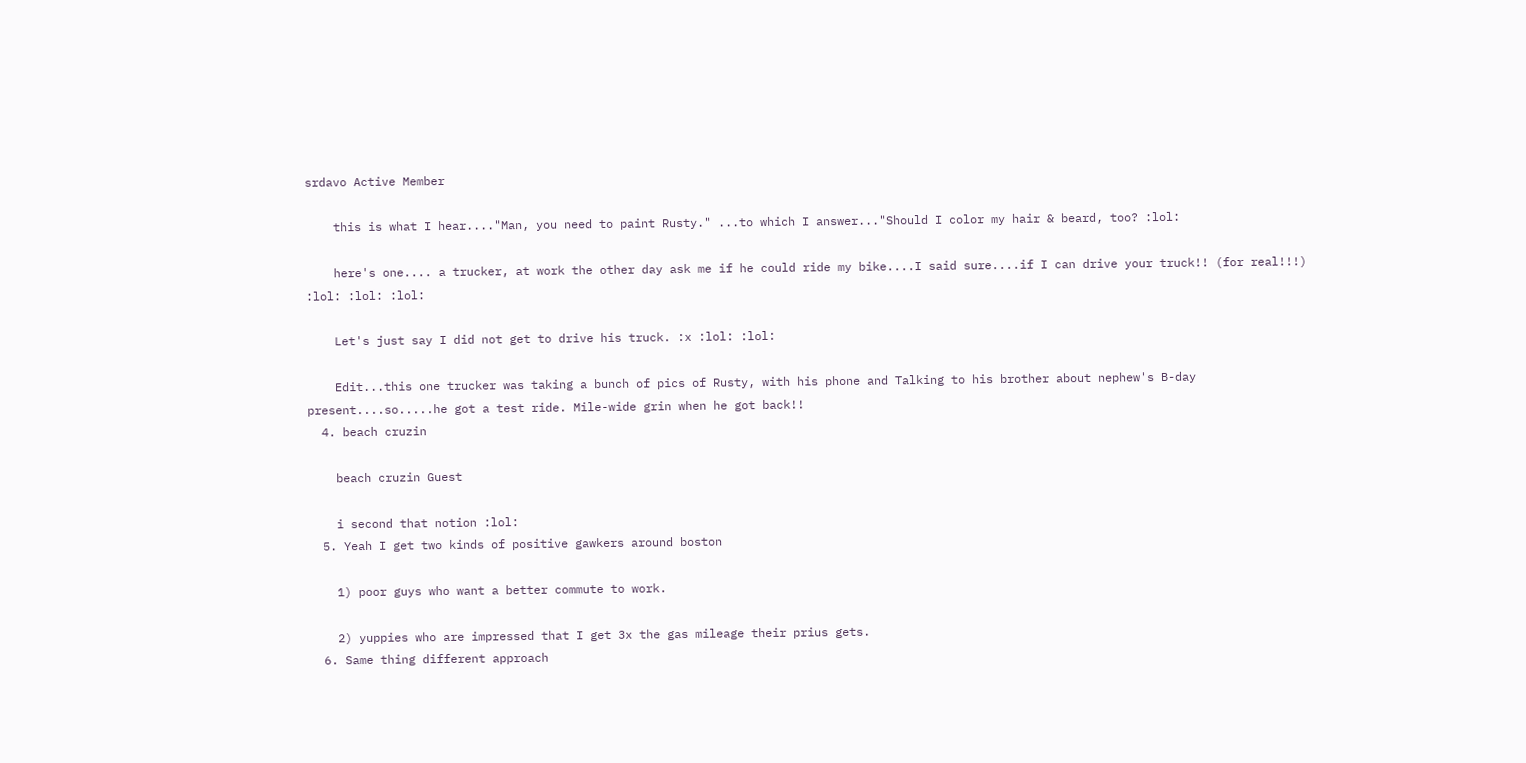srdavo Active Member

    this is what I hear...."Man, you need to paint Rusty." ...to which I answer..."Should I color my hair & beard, too? :lol:

    here's one.... a trucker, at work the other day ask me if he could ride my bike....I said sure....if I can drive your truck!! (for real!!!) :lol: :lol: :lol:

    Let's just say I did not get to drive his truck. :x :lol: :lol:

    Edit...this one trucker was taking a bunch of pics of Rusty, with his phone and Talking to his brother about nephew's B-day present....so.....he got a test ride. Mile-wide grin when he got back!!
  4. beach cruzin

    beach cruzin Guest

    i second that notion :lol:
  5. Yeah I get two kinds of positive gawkers around boston

    1) poor guys who want a better commute to work.

    2) yuppies who are impressed that I get 3x the gas mileage their prius gets.
  6. Same thing different approach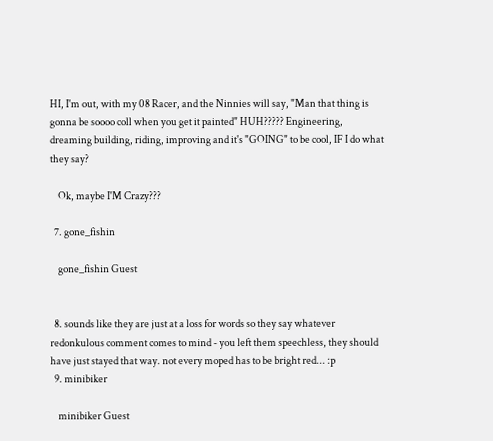HI, I'm out, with my 08 Racer, and the Ninnies will say, "Man that thing is gonna be soooo coll when you get it painted" HUH????? Engineering, dreaming building, riding, improving and it's "GOING" to be cool, IF I do what they say?

    Ok, maybe I'M Crazy???

  7. gone_fishin

    gone_fishin Guest


  8. sounds like they are just at a loss for words so they say whatever redonkulous comment comes to mind - you left them speechless, they should have just stayed that way. not every moped has to be bright red... :p
  9. minibiker

    minibiker Guest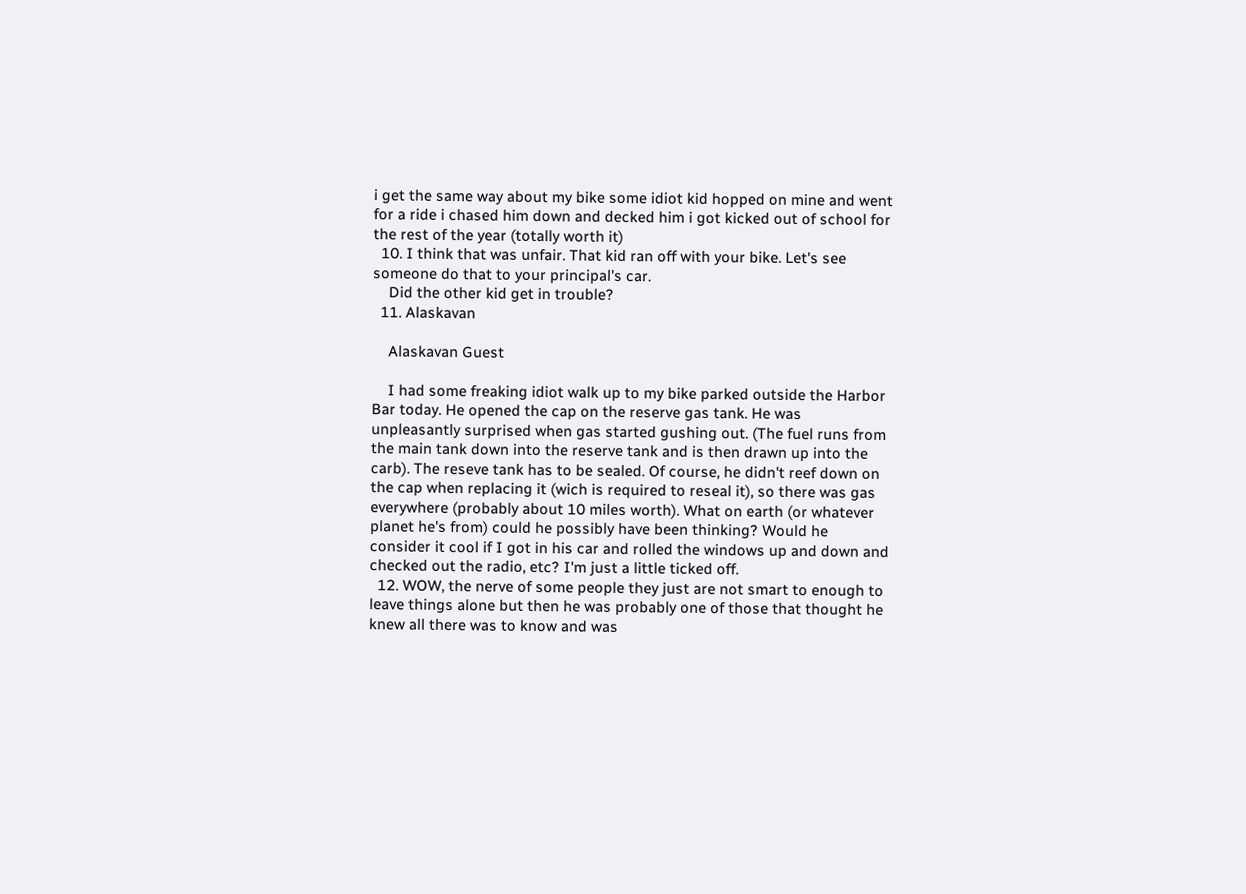i get the same way about my bike some idiot kid hopped on mine and went for a ride i chased him down and decked him i got kicked out of school for the rest of the year (totally worth it)
  10. I think that was unfair. That kid ran off with your bike. Let's see someone do that to your principal's car.
    Did the other kid get in trouble?
  11. Alaskavan

    Alaskavan Guest

    I had some freaking idiot walk up to my bike parked outside the Harbor Bar today. He opened the cap on the reserve gas tank. He was unpleasantly surprised when gas started gushing out. (The fuel runs from the main tank down into the reserve tank and is then drawn up into the carb). The reseve tank has to be sealed. Of course, he didn't reef down on the cap when replacing it (wich is required to reseal it), so there was gas everywhere (probably about 10 miles worth). What on earth (or whatever planet he's from) could he possibly have been thinking? Would he consider it cool if I got in his car and rolled the windows up and down and checked out the radio, etc? I'm just a little ticked off.
  12. WOW, the nerve of some people they just are not smart to enough to leave things alone but then he was probably one of those that thought he knew all there was to know and was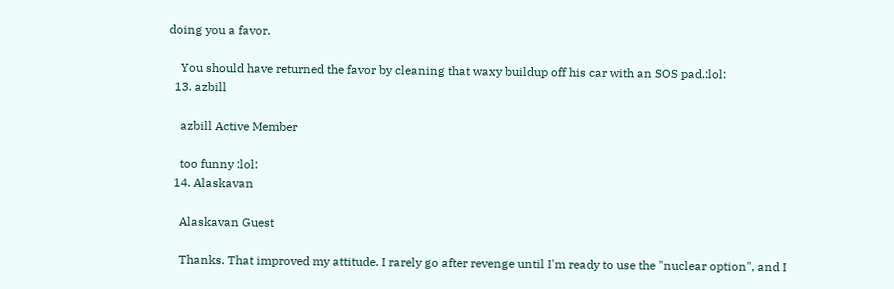doing you a favor.

    You should have returned the favor by cleaning that waxy buildup off his car with an SOS pad.:lol:
  13. azbill

    azbill Active Member

    too funny :lol:
  14. Alaskavan

    Alaskavan Guest

    Thanks. That improved my attitude. I rarely go after revenge until I'm ready to use the "nuclear option", and I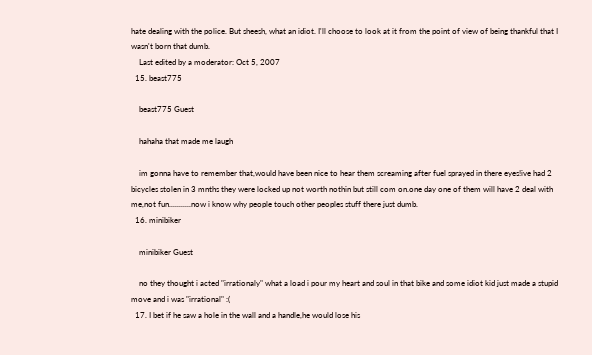hate dealing with the police. But sheesh, what an idiot. I'll choose to look at it from the point of view of being thankful that I wasn't born that dumb.
    Last edited by a moderator: Oct 5, 2007
  15. beast775

    beast775 Guest

    hahaha that made me laugh

    im gonna have to remember that,would have been nice to hear them screaming after fuel sprayed in there eyes!ive had 2 bicycles stolen in 3 mnths they were locked up not worth nothin but still com on.one day one of them will have 2 deal with me,not fun...........now i know why people touch other peoples stuff there just dumb.
  16. minibiker

    minibiker Guest

    no they thought i acted "irrationaly" what a load i pour my heart and soul in that bike and some idiot kid just made a stupid move and i was "irrational" :(
  17. I bet if he saw a hole in the wall and a handle,he would lose his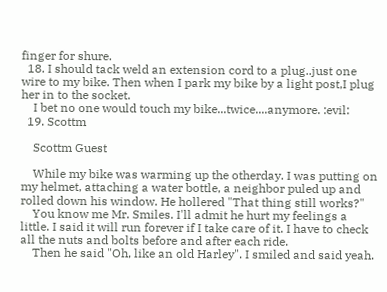finger for shure.
  18. I should tack weld an extension cord to a plug..just one wire to my bike. Then when I park my bike by a light post,I plug her in to the socket.
    I bet no one would touch my bike...twice....anymore. :evil:
  19. Scottm

    Scottm Guest

    While my bike was warming up the otherday. I was putting on my helmet, attaching a water bottle, a neighbor puled up and rolled down his window. He hollered "That thing still works?"
    You know me Mr. Smiles. I'll admit he hurt my feelings a little. I said it will run forever if I take care of it. I have to check all the nuts and bolts before and after each ride.
    Then he said "Oh, like an old Harley". I smiled and said yeah.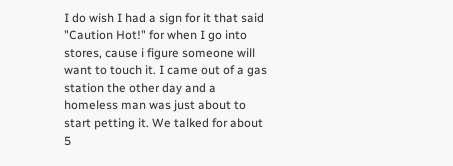I do wish I had a sign for it that said "Caution Hot!" for when I go into stores, cause i figure someone will want to touch it. I came out of a gas station the other day and a homeless man was just about to start petting it. We talked for about 5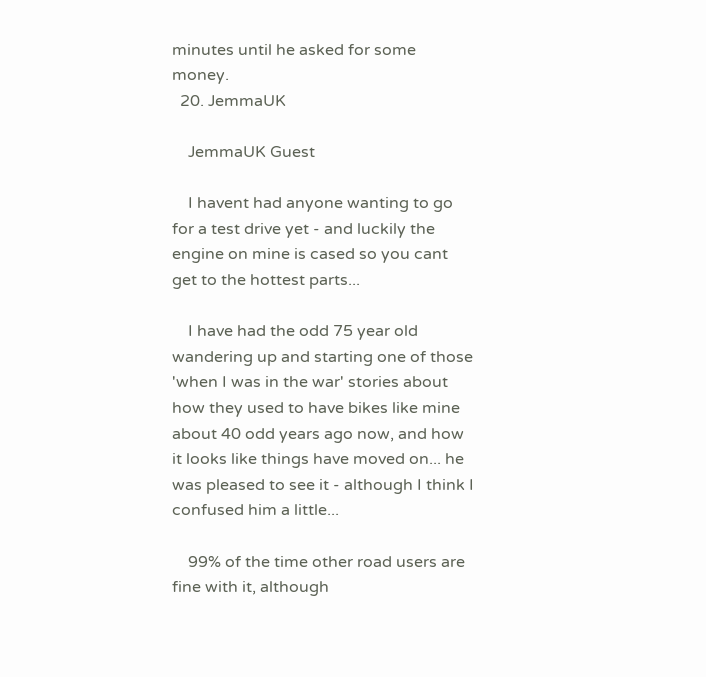minutes until he asked for some money.
  20. JemmaUK

    JemmaUK Guest

    I havent had anyone wanting to go for a test drive yet - and luckily the engine on mine is cased so you cant get to the hottest parts...

    I have had the odd 75 year old wandering up and starting one of those 'when I was in the war' stories about how they used to have bikes like mine about 40 odd years ago now, and how it looks like things have moved on... he was pleased to see it - although I think I confused him a little...

    99% of the time other road users are fine with it, although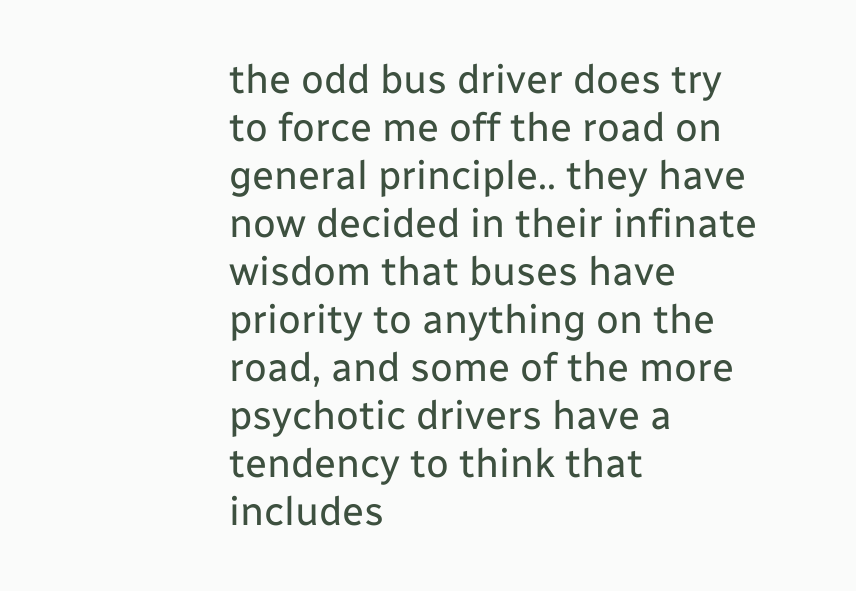the odd bus driver does try to force me off the road on general principle.. they have now decided in their infinate wisdom that buses have priority to anything on the road, and some of the more psychotic drivers have a tendency to think that includes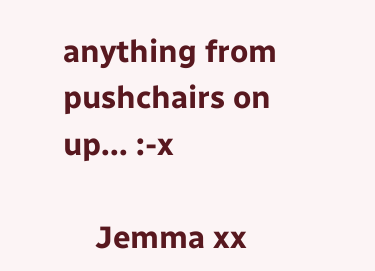anything from pushchairs on up... :-x

    Jemma xx